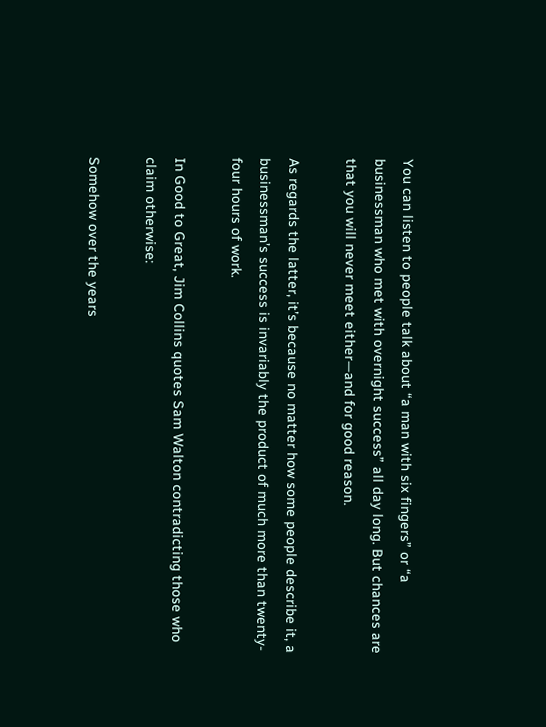You can listen to people talk about “a man with six fingers” or “a businessman who met with overnight success” all day long. But chances are that you will never meet either—and for good reason.

As regards the latter, it’s because no matter how some people describe it, a businessman’s success is invariably the product of much more than twenty-four hours of work.

In Good to Great, Jim Collins quotes Sam Walton contradicting those who claim otherwise:

Somehow over the years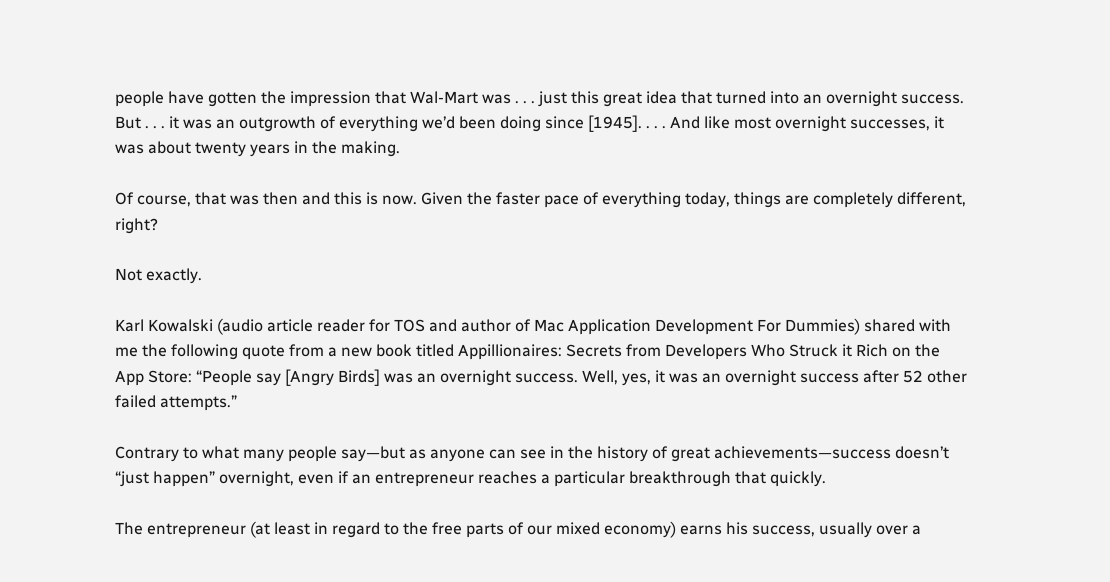people have gotten the impression that Wal-Mart was . . . just this great idea that turned into an overnight success. But . . . it was an outgrowth of everything we’d been doing since [1945]. . . . And like most overnight successes, it was about twenty years in the making.

Of course, that was then and this is now. Given the faster pace of everything today, things are completely different, right?

Not exactly.

Karl Kowalski (audio article reader for TOS and author of Mac Application Development For Dummies) shared with me the following quote from a new book titled Appillionaires: Secrets from Developers Who Struck it Rich on the App Store: “People say [Angry Birds] was an overnight success. Well, yes, it was an overnight success after 52 other failed attempts.”

Contrary to what many people say—but as anyone can see in the history of great achievements—success doesn’t “just happen” overnight, even if an entrepreneur reaches a particular breakthrough that quickly.

The entrepreneur (at least in regard to the free parts of our mixed economy) earns his success, usually over a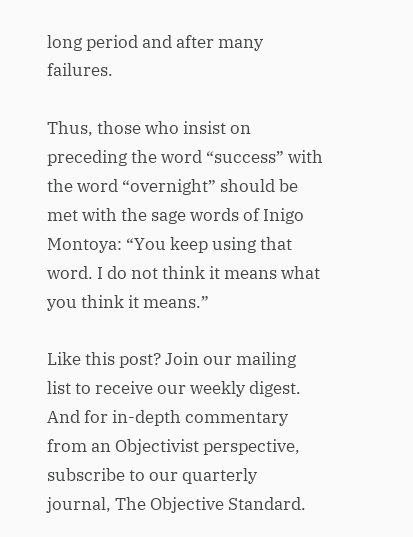long period and after many failures.

Thus, those who insist on preceding the word “success” with the word “overnight” should be met with the sage words of Inigo Montoya: “You keep using that word. I do not think it means what you think it means.”

Like this post? Join our mailing list to receive our weekly digest. And for in-depth commentary from an Objectivist perspective, subscribe to our quarterly journal, The Objective Standard.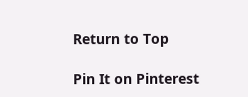Return to Top

Pin It on Pinterest